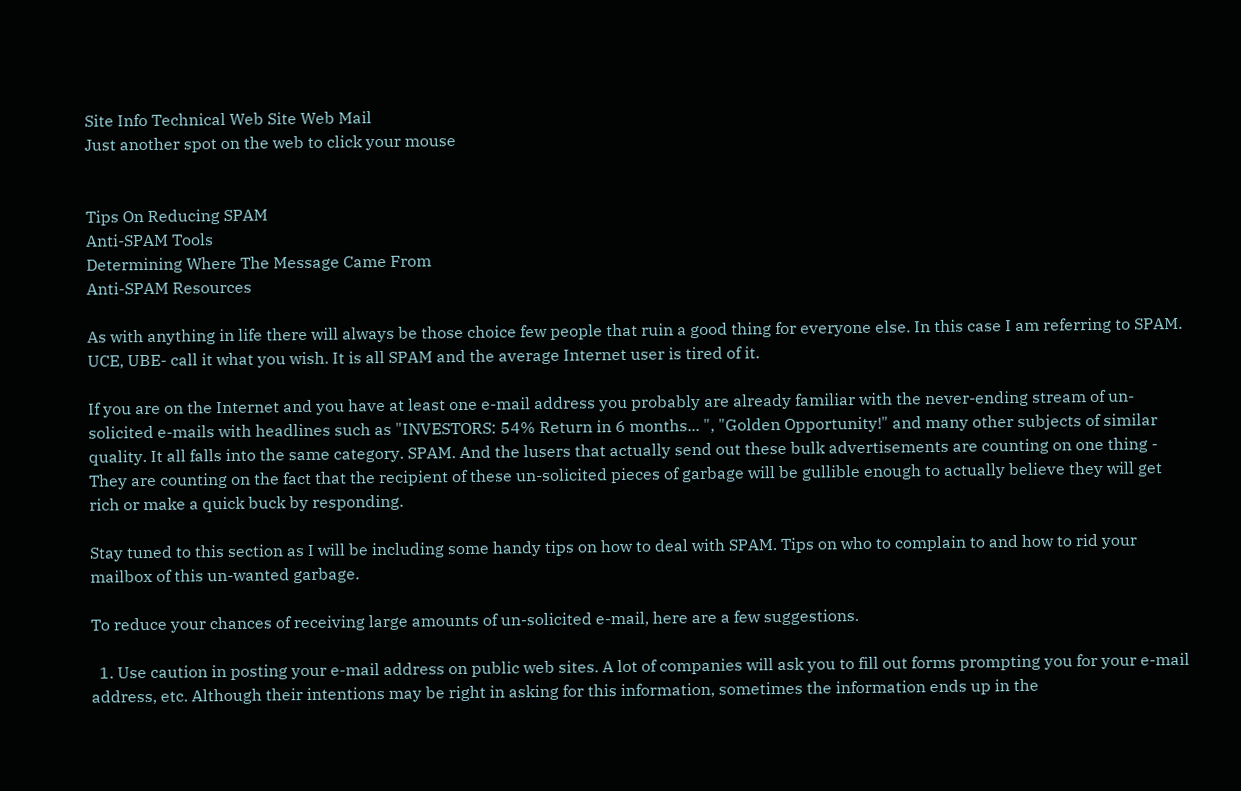Site Info Technical Web Site Web Mail
Just another spot on the web to click your mouse


Tips On Reducing SPAM
Anti-SPAM Tools
Determining Where The Message Came From
Anti-SPAM Resources

As with anything in life there will always be those choice few people that ruin a good thing for everyone else. In this case I am referring to SPAM. UCE, UBE- call it what you wish. It is all SPAM and the average Internet user is tired of it.

If you are on the Internet and you have at least one e-mail address you probably are already familiar with the never-ending stream of un-solicited e-mails with headlines such as "INVESTORS: 54% Return in 6 months... ", "Golden Opportunity!" and many other subjects of similar quality. It all falls into the same category. SPAM. And the lusers that actually send out these bulk advertisements are counting on one thing - They are counting on the fact that the recipient of these un-solicited pieces of garbage will be gullible enough to actually believe they will get rich or make a quick buck by responding.

Stay tuned to this section as I will be including some handy tips on how to deal with SPAM. Tips on who to complain to and how to rid your mailbox of this un-wanted garbage.

To reduce your chances of receiving large amounts of un-solicited e-mail, here are a few suggestions.

  1. Use caution in posting your e-mail address on public web sites. A lot of companies will ask you to fill out forms prompting you for your e-mail address, etc. Although their intentions may be right in asking for this information, sometimes the information ends up in the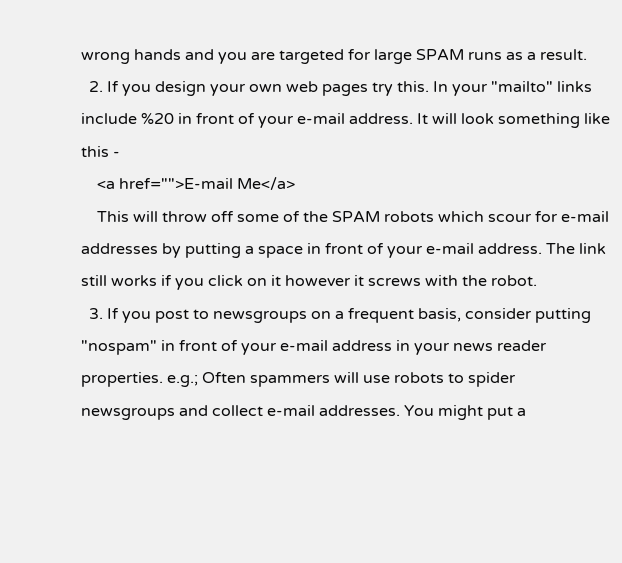wrong hands and you are targeted for large SPAM runs as a result.
  2. If you design your own web pages try this. In your "mailto" links include %20 in front of your e-mail address. It will look something like this -
    <a href="">E-mail Me</a>
    This will throw off some of the SPAM robots which scour for e-mail addresses by putting a space in front of your e-mail address. The link still works if you click on it however it screws with the robot.
  3. If you post to newsgroups on a frequent basis, consider putting "nospam" in front of your e-mail address in your news reader properties. e.g.; Often spammers will use robots to spider newsgroups and collect e-mail addresses. You might put a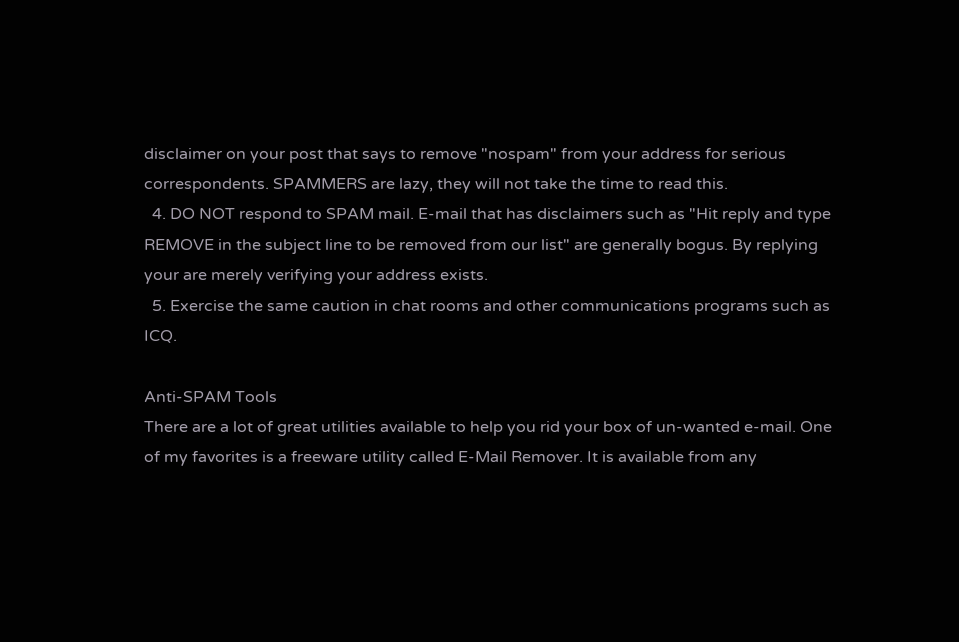disclaimer on your post that says to remove "nospam" from your address for serious correspondents. SPAMMERS are lazy, they will not take the time to read this.
  4. DO NOT respond to SPAM mail. E-mail that has disclaimers such as "Hit reply and type REMOVE in the subject line to be removed from our list" are generally bogus. By replying your are merely verifying your address exists.
  5. Exercise the same caution in chat rooms and other communications programs such as ICQ.

Anti-SPAM Tools
There are a lot of great utilities available to help you rid your box of un-wanted e-mail. One of my favorites is a freeware utility called E-Mail Remover. It is available from any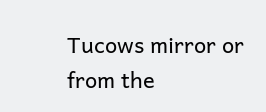Tucows mirror or from the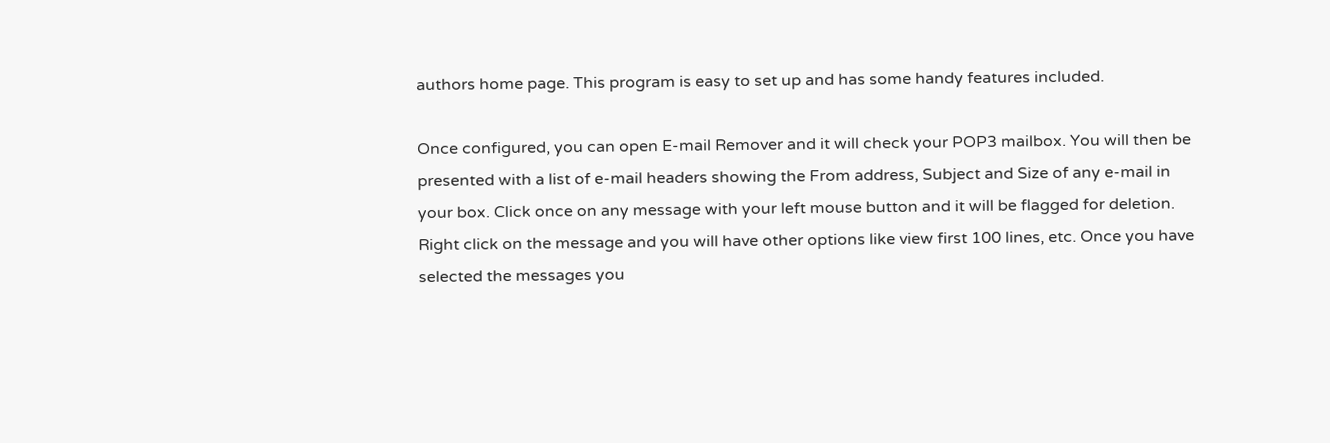authors home page. This program is easy to set up and has some handy features included.

Once configured, you can open E-mail Remover and it will check your POP3 mailbox. You will then be presented with a list of e-mail headers showing the From address, Subject and Size of any e-mail in your box. Click once on any message with your left mouse button and it will be flagged for deletion. Right click on the message and you will have other options like view first 100 lines, etc. Once you have selected the messages you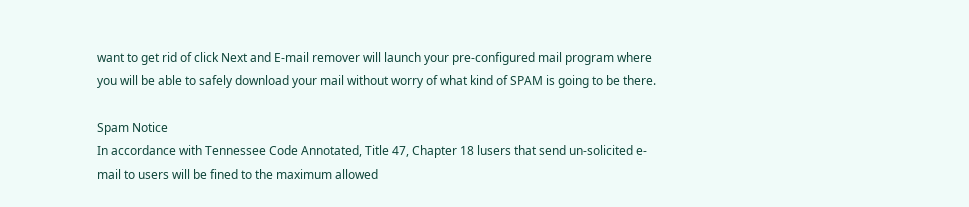want to get rid of click Next and E-mail remover will launch your pre-configured mail program where you will be able to safely download your mail without worry of what kind of SPAM is going to be there.

Spam Notice
In accordance with Tennessee Code Annotated, Title 47, Chapter 18 lusers that send un-solicited e-mail to users will be fined to the maximum allowed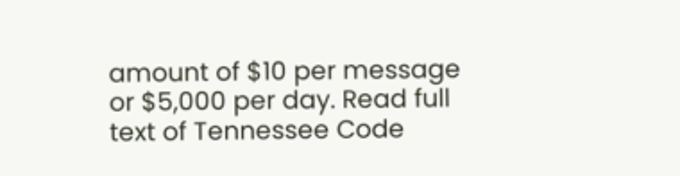amount of $10 per message or $5,000 per day. Read full text of Tennessee Code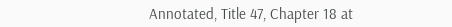Annotated, Title 47, Chapter 18 at